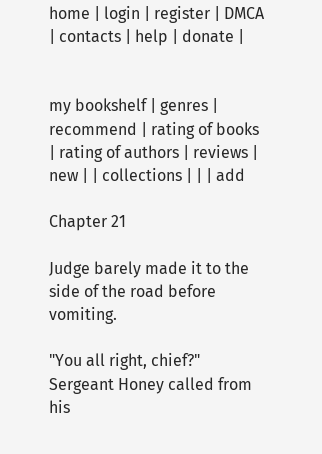home | login | register | DMCA | contacts | help | donate |


my bookshelf | genres | recommend | rating of books | rating of authors | reviews | new | | collections | | | add

Chapter 21

Judge barely made it to the side of the road before vomiting.

"You all right, chief?" Sergeant Honey called from his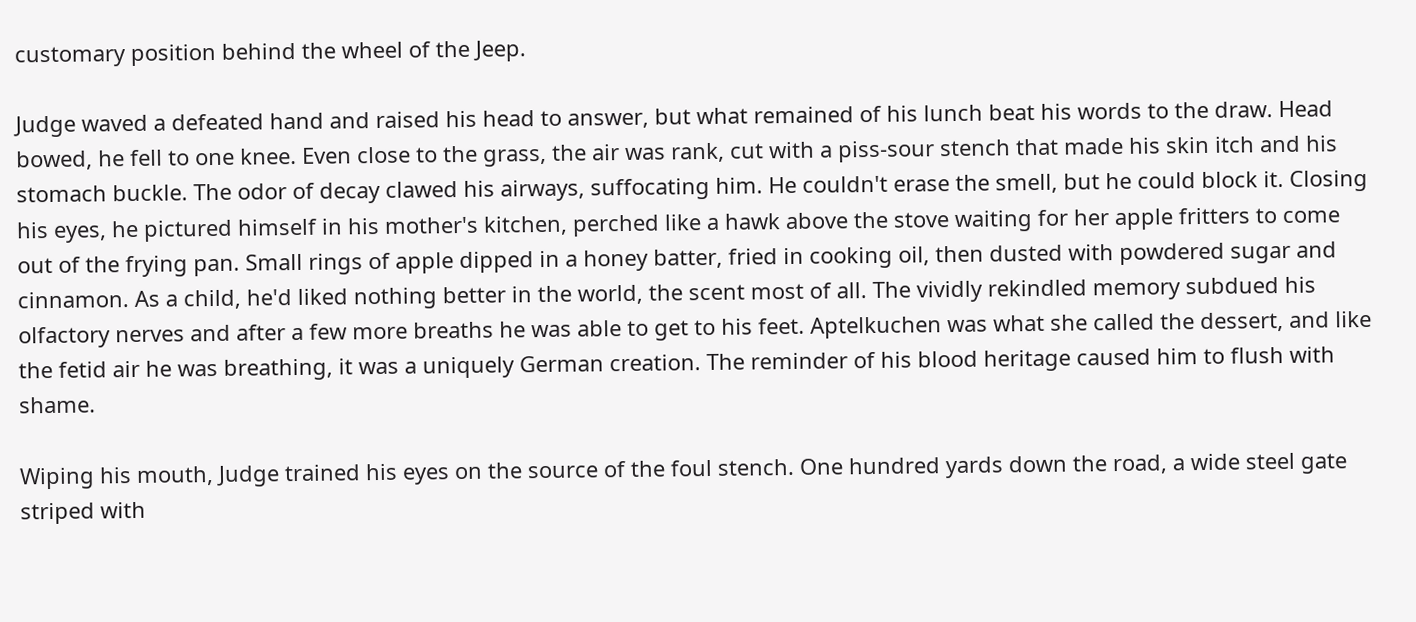customary position behind the wheel of the Jeep.

Judge waved a defeated hand and raised his head to answer, but what remained of his lunch beat his words to the draw. Head bowed, he fell to one knee. Even close to the grass, the air was rank, cut with a piss-sour stench that made his skin itch and his stomach buckle. The odor of decay clawed his airways, suffocating him. He couldn't erase the smell, but he could block it. Closing his eyes, he pictured himself in his mother's kitchen, perched like a hawk above the stove waiting for her apple fritters to come out of the frying pan. Small rings of apple dipped in a honey batter, fried in cooking oil, then dusted with powdered sugar and cinnamon. As a child, he'd liked nothing better in the world, the scent most of all. The vividly rekindled memory subdued his olfactory nerves and after a few more breaths he was able to get to his feet. Aptelkuchen was what she called the dessert, and like the fetid air he was breathing, it was a uniquely German creation. The reminder of his blood heritage caused him to flush with shame.

Wiping his mouth, Judge trained his eyes on the source of the foul stench. One hundred yards down the road, a wide steel gate striped with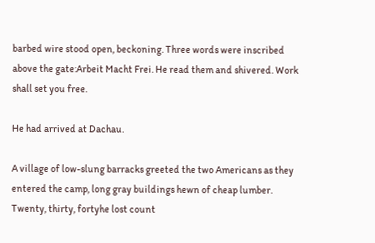barbed wire stood open, beckoning. Three words were inscribed above the gate:Arbeit Macht Frei. He read them and shivered. Work shall set you free.

He had arrived at Dachau.

A village of low-slung barracks greeted the two Americans as they entered the camp, long gray buildings hewn of cheap lumber. Twenty, thirty, fortyhe lost count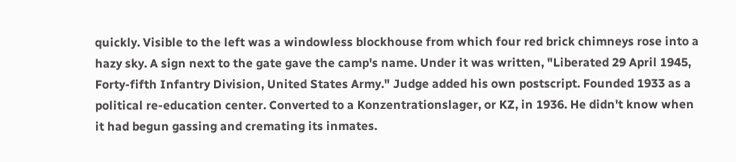quickly. Visible to the left was a windowless blockhouse from which four red brick chimneys rose into a hazy sky. A sign next to the gate gave the camp's name. Under it was written, "Liberated 29 April 1945, Forty-fifth Infantry Division, United States Army." Judge added his own postscript. Founded 1933 as a political re-education center. Converted to a Konzentrationslager, or KZ, in 1936. He didn't know when it had begun gassing and cremating its inmates.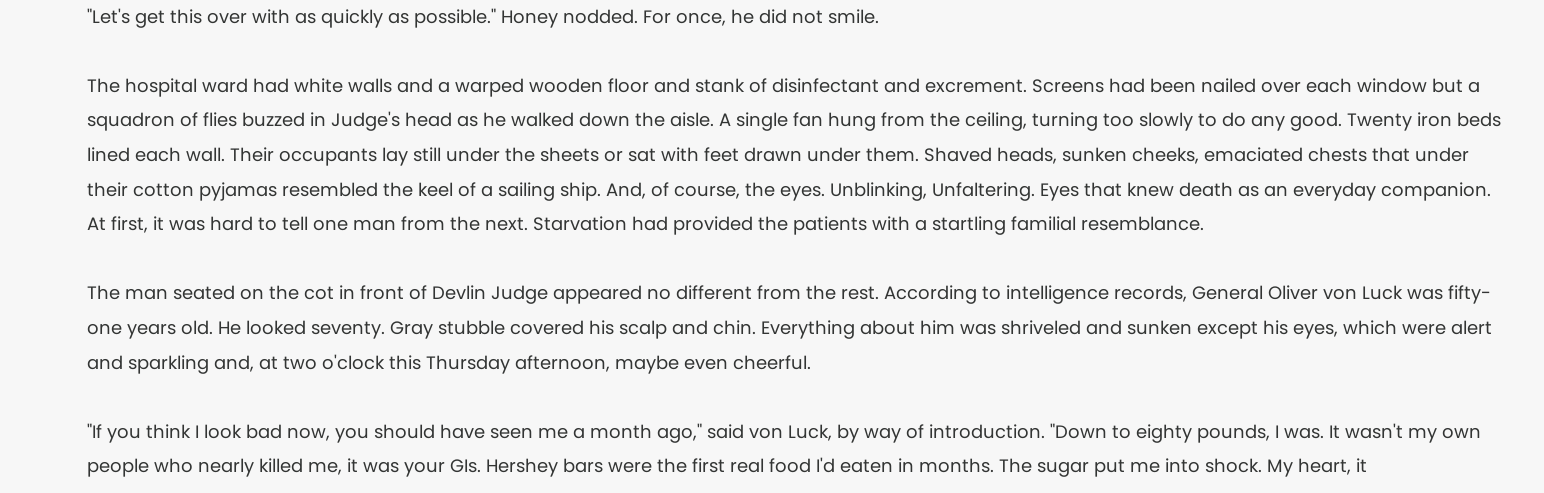"Let's get this over with as quickly as possible." Honey nodded. For once, he did not smile.

The hospital ward had white walls and a warped wooden floor and stank of disinfectant and excrement. Screens had been nailed over each window but a squadron of flies buzzed in Judge's head as he walked down the aisle. A single fan hung from the ceiling, turning too slowly to do any good. Twenty iron beds lined each wall. Their occupants lay still under the sheets or sat with feet drawn under them. Shaved heads, sunken cheeks, emaciated chests that under their cotton pyjamas resembled the keel of a sailing ship. And, of course, the eyes. Unblinking, Unfaltering. Eyes that knew death as an everyday companion. At first, it was hard to tell one man from the next. Starvation had provided the patients with a startling familial resemblance.

The man seated on the cot in front of Devlin Judge appeared no different from the rest. According to intelligence records, General Oliver von Luck was fifty-one years old. He looked seventy. Gray stubble covered his scalp and chin. Everything about him was shriveled and sunken except his eyes, which were alert and sparkling and, at two o'clock this Thursday afternoon, maybe even cheerful.

"If you think I look bad now, you should have seen me a month ago," said von Luck, by way of introduction. "Down to eighty pounds, I was. It wasn't my own people who nearly killed me, it was your GIs. Hershey bars were the first real food I'd eaten in months. The sugar put me into shock. My heart, it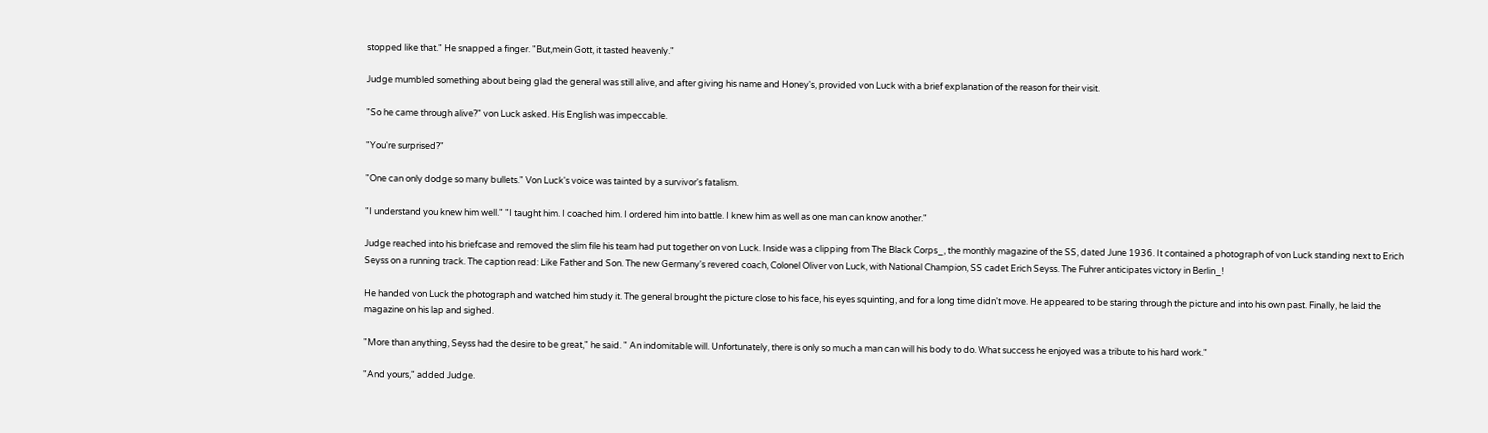stopped like that." He snapped a finger. "But,mein Gott, it tasted heavenly."

Judge mumbled something about being glad the general was still alive, and after giving his name and Honey's, provided von Luck with a brief explanation of the reason for their visit.

"So he came through alive?" von Luck asked. His English was impeccable.

"You're surprised?"

"One can only dodge so many bullets." Von Luck's voice was tainted by a survivor's fatalism.

"I understand you knew him well." "I taught him. I coached him. I ordered him into battle. I knew him as well as one man can know another."

Judge reached into his briefcase and removed the slim file his team had put together on von Luck. Inside was a clipping from The Black Corps_, the monthly magazine of the SS, dated June 1936. It contained a photograph of von Luck standing next to Erich Seyss on a running track. The caption read: Like Father and Son. The new Germany's revered coach, Colonel Oliver von Luck, with National Champion, SS cadet Erich Seyss. The Fuhrer anticipates victory in Berlin_!

He handed von Luck the photograph and watched him study it. The general brought the picture close to his face, his eyes squinting, and for a long time didn't move. He appeared to be staring through the picture and into his own past. Finally, he laid the magazine on his lap and sighed.

"More than anything, Seyss had the desire to be great," he said. " An indomitable will. Unfortunately, there is only so much a man can will his body to do. What success he enjoyed was a tribute to his hard work."

"And yours," added Judge.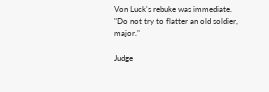Von Luck's rebuke was immediate. "Do not try to flatter an old soldier, major."

Judge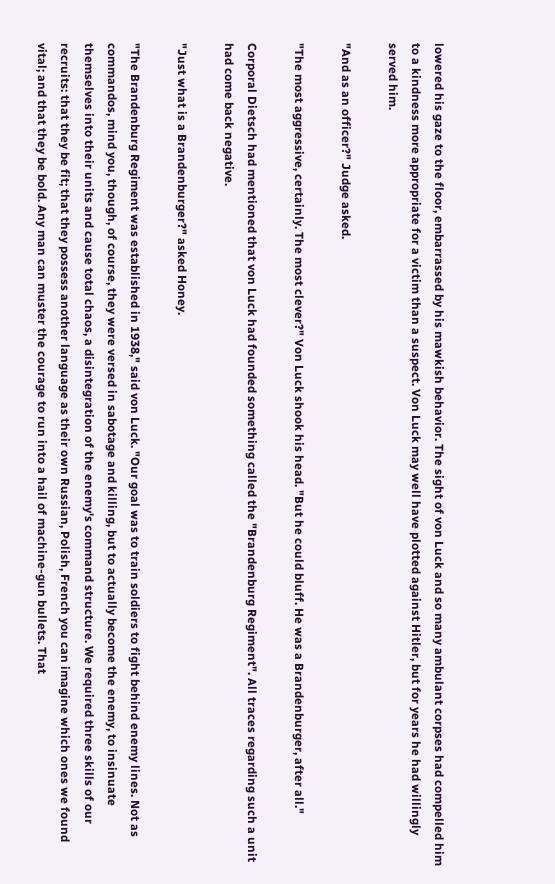lowered his gaze to the floor, embarrassed by his mawkish behavior. The sight of von Luck and so many ambulant corpses had compelled him to a kindness more appropriate for a victim than a suspect. Von Luck may well have plotted against Hitler, but for years he had willingly served him.

"And as an officer?" Judge asked.

"The most aggressive, certainly. The most clever?" Von Luck shook his head. "But he could bluff. He was a Brandenburger, after all."

Corporal Dietsch had mentioned that von Luck had founded something called the "Brandenburg Regiment". All traces regarding such a unit had come back negative.

"Just what is a Brandenburger?" asked Honey.

"The Brandenburg Regiment was established in 1938," said von Luck. "Our goal was to train soldiers to fight behind enemy lines. Not as commandos, mind you, though, of course, they were versed in sabotage and killing, but to actually become the enemy, to insinuate themselves into their units and cause total chaos, a disintegration of the enemy's command structure. We required three skills of our recruits: that they be fit; that they possess another language as their own Russian, Polish, French you can imagine which ones we found vital; and that they be bold. Any man can muster the courage to run into a hail of machine-gun bullets. That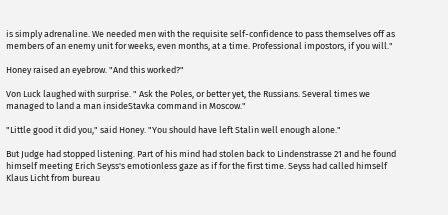is simply adrenaline. We needed men with the requisite self-confidence to pass themselves off as members of an enemy unit for weeks, even months, at a time. Professional impostors, if you will."

Honey raised an eyebrow. "And this worked?"

Von Luck laughed with surprise. " Ask the Poles, or better yet, the Russians. Several times we managed to land a man insideStavka command in Moscow."

"Little good it did you," said Honey. "You should have left Stalin well enough alone."

But Judge had stopped listening. Part of his mind had stolen back to Lindenstrasse 21 and he found himself meeting Erich Seyss's emotionless gaze as if for the first time. Seyss had called himself Klaus Licht from bureau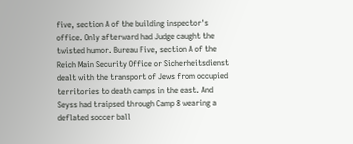five, section A of the building inspector's office. Only afterward had Judge caught the twisted humor. Bureau Five, section A of the Reich Main Security Office or Sicherheitsdienst dealt with the transport of Jews from occupied territories to death camps in the east. And Seyss had traipsed through Camp 8 wearing a deflated soccer ball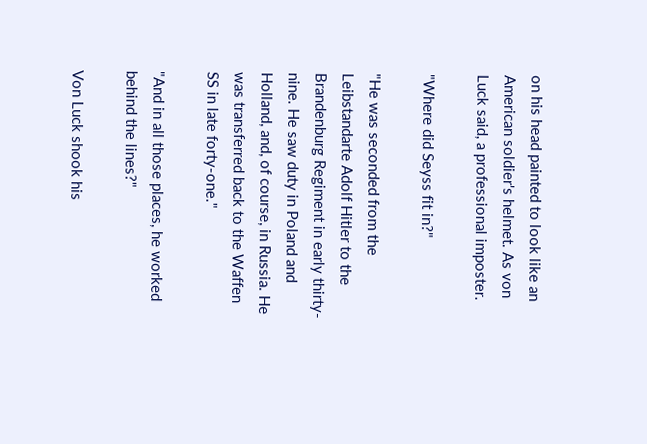on his head painted to look like an American soldier's helmet. As von Luck said, a professional imposter.

"Where did Seyss fit in?"

"He was seconded from the Leibstandarte Adolf Hitler to the Brandenburg Regiment in early thirty-nine. He saw duty in Poland and Holland, and, of course, in Russia. He was transferred back to the Waffen SS in late forty-one."

"And in all those places, he worked behind the lines?"

Von Luck shook his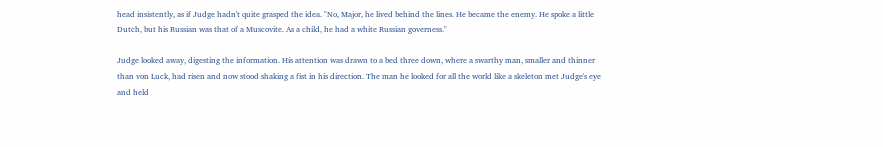head insistently, as if Judge hadn't quite grasped the idea. "No, Major, he lived behind the lines. He became the enemy. He spoke a little Dutch, but his Russian was that of a Muscovite. As a child, he had a white Russian governess."

Judge looked away, digesting the information. His attention was drawn to a bed three down, where a swarthy man, smaller and thinner than von Luck, had risen and now stood shaking a fist in his direction. The man he looked for all the world like a skeleton met Judge's eye and held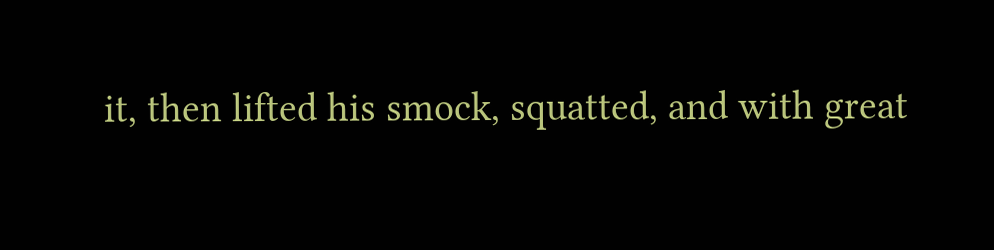it, then lifted his smock, squatted, and with great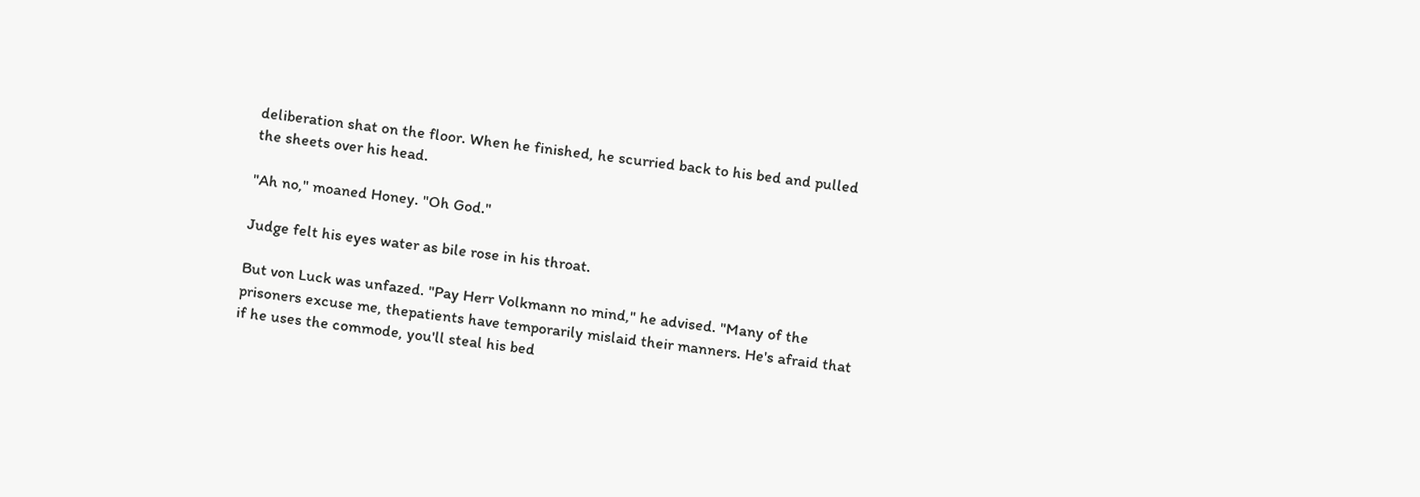deliberation shat on the floor. When he finished, he scurried back to his bed and pulled the sheets over his head.

"Ah no," moaned Honey. "Oh God."

Judge felt his eyes water as bile rose in his throat.

But von Luck was unfazed. "Pay Herr Volkmann no mind," he advised. "Many of the prisoners excuse me, thepatients have temporarily mislaid their manners. He's afraid that if he uses the commode, you'll steal his bed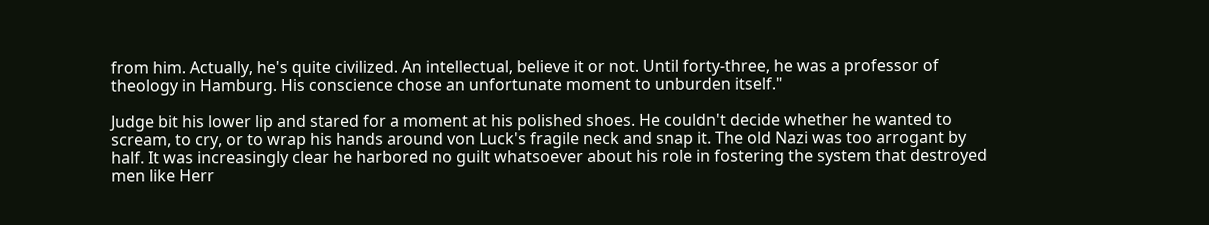from him. Actually, he's quite civilized. An intellectual, believe it or not. Until forty-three, he was a professor of theology in Hamburg. His conscience chose an unfortunate moment to unburden itself."

Judge bit his lower lip and stared for a moment at his polished shoes. He couldn't decide whether he wanted to scream, to cry, or to wrap his hands around von Luck's fragile neck and snap it. The old Nazi was too arrogant by half. It was increasingly clear he harbored no guilt whatsoever about his role in fostering the system that destroyed men like Herr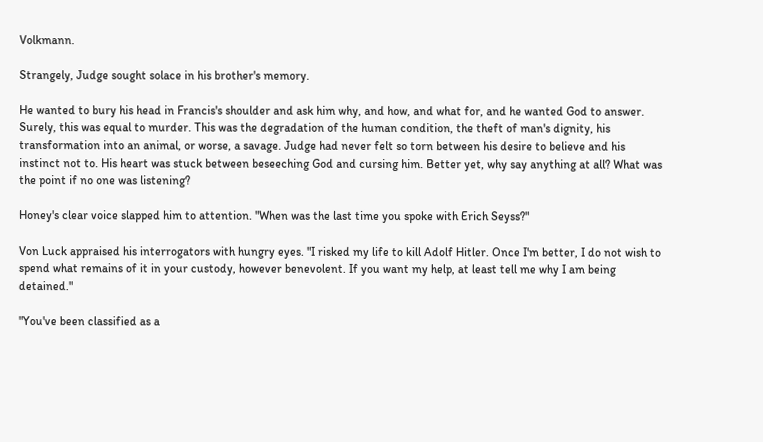Volkmann.

Strangely, Judge sought solace in his brother's memory.

He wanted to bury his head in Francis's shoulder and ask him why, and how, and what for, and he wanted God to answer. Surely, this was equal to murder. This was the degradation of the human condition, the theft of man's dignity, his transformation into an animal, or worse, a savage. Judge had never felt so torn between his desire to believe and his instinct not to. His heart was stuck between beseeching God and cursing him. Better yet, why say anything at all? What was the point if no one was listening?

Honey's clear voice slapped him to attention. "When was the last time you spoke with Erich Seyss?"

Von Luck appraised his interrogators with hungry eyes. "I risked my life to kill Adolf Hitler. Once I'm better, I do not wish to spend what remains of it in your custody, however benevolent. If you want my help, at least tell me why I am being detained."

"You've been classified as a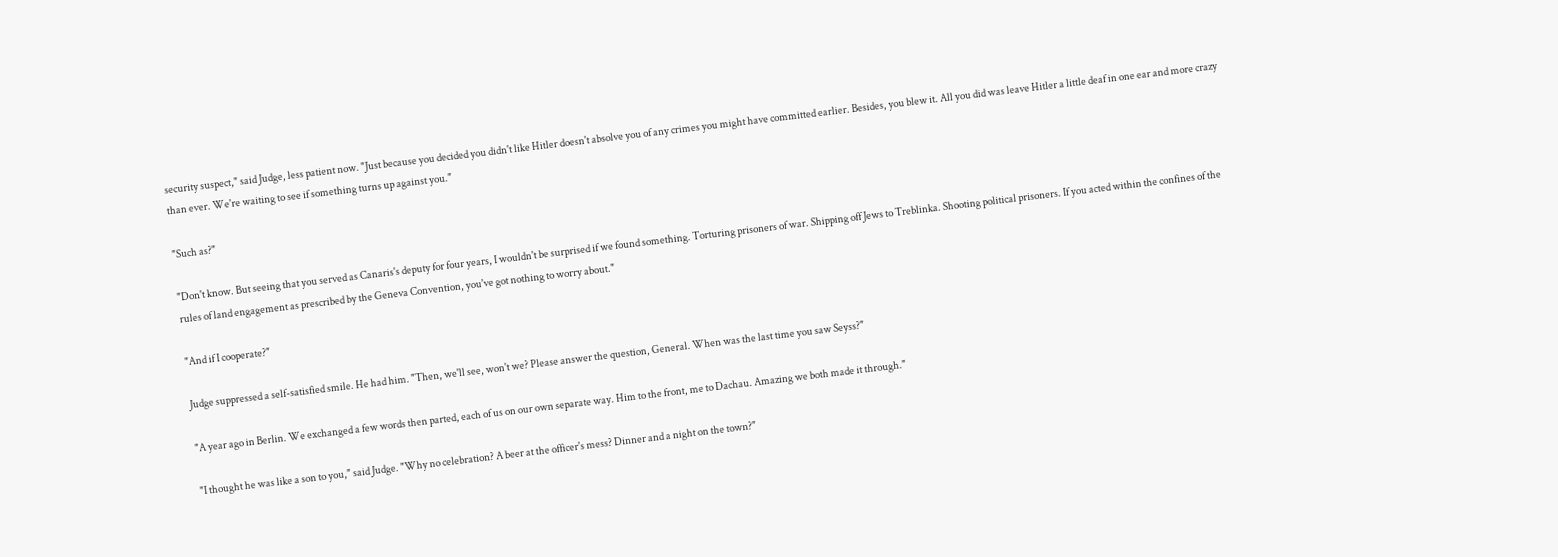security suspect," said Judge, less patient now. "Just because you decided you didn't like Hitler doesn't absolve you of any crimes you might have committed earlier. Besides, you blew it. All you did was leave Hitler a little deaf in one ear and more crazy than ever. We're waiting to see if something turns up against you."

"Such as?"

"Don't know. But seeing that you served as Canaris's deputy for four years, I wouldn't be surprised if we found something. Torturing prisoners of war. Shipping off Jews to Treblinka. Shooting political prisoners. If you acted within the confines of the rules of land engagement as prescribed by the Geneva Convention, you've got nothing to worry about."

"And if I cooperate?"

Judge suppressed a self-satisfied smile. He had him. "Then, we'll see, won't we? Please answer the question, General. When was the last time you saw Seyss?"

"A year ago in Berlin. We exchanged a few words then parted, each of us on our own separate way. Him to the front, me to Dachau. Amazing we both made it through."

"I thought he was like a son to you," said Judge. "Why no celebration? A beer at the officer's mess? Dinner and a night on the town?"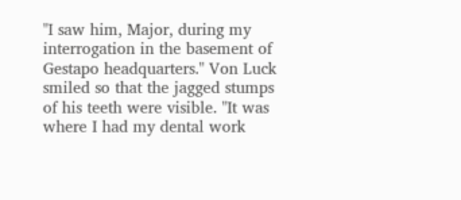"I saw him, Major, during my interrogation in the basement of Gestapo headquarters." Von Luck smiled so that the jagged stumps of his teeth were visible. "It was where I had my dental work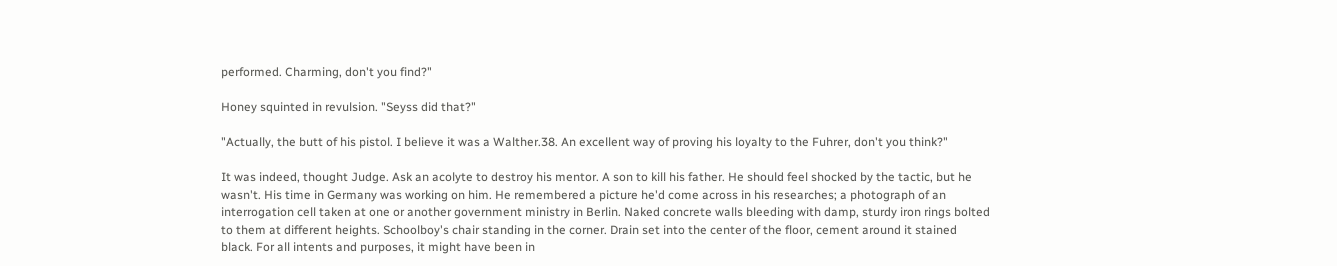performed. Charming, don't you find?"

Honey squinted in revulsion. "Seyss did that?"

"Actually, the butt of his pistol. I believe it was a Walther.38. An excellent way of proving his loyalty to the Fuhrer, don't you think?"

It was indeed, thought Judge. Ask an acolyte to destroy his mentor. A son to kill his father. He should feel shocked by the tactic, but he wasn't. His time in Germany was working on him. He remembered a picture he'd come across in his researches; a photograph of an interrogation cell taken at one or another government ministry in Berlin. Naked concrete walls bleeding with damp, sturdy iron rings bolted to them at different heights. Schoolboy's chair standing in the corner. Drain set into the center of the floor, cement around it stained black. For all intents and purposes, it might have been in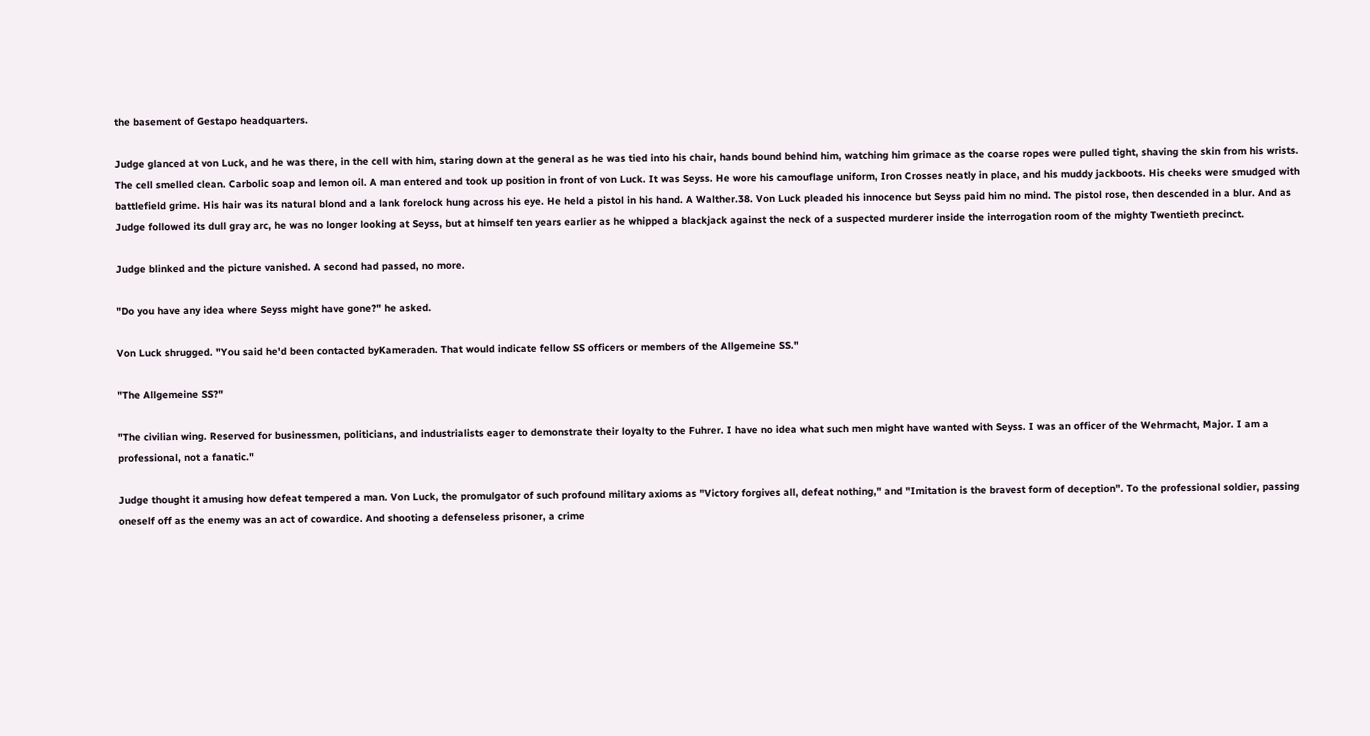the basement of Gestapo headquarters.

Judge glanced at von Luck, and he was there, in the cell with him, staring down at the general as he was tied into his chair, hands bound behind him, watching him grimace as the coarse ropes were pulled tight, shaving the skin from his wrists. The cell smelled clean. Carbolic soap and lemon oil. A man entered and took up position in front of von Luck. It was Seyss. He wore his camouflage uniform, Iron Crosses neatly in place, and his muddy jackboots. His cheeks were smudged with battlefield grime. His hair was its natural blond and a lank forelock hung across his eye. He held a pistol in his hand. A Walther.38. Von Luck pleaded his innocence but Seyss paid him no mind. The pistol rose, then descended in a blur. And as Judge followed its dull gray arc, he was no longer looking at Seyss, but at himself ten years earlier as he whipped a blackjack against the neck of a suspected murderer inside the interrogation room of the mighty Twentieth precinct.

Judge blinked and the picture vanished. A second had passed, no more.

"Do you have any idea where Seyss might have gone?" he asked.

Von Luck shrugged. "You said he'd been contacted byKameraden. That would indicate fellow SS officers or members of the Allgemeine SS."

"The Allgemeine SS?"

"The civilian wing. Reserved for businessmen, politicians, and industrialists eager to demonstrate their loyalty to the Fuhrer. I have no idea what such men might have wanted with Seyss. I was an officer of the Wehrmacht, Major. I am a professional, not a fanatic."

Judge thought it amusing how defeat tempered a man. Von Luck, the promulgator of such profound military axioms as "Victory forgives all, defeat nothing," and "Imitation is the bravest form of deception". To the professional soldier, passing oneself off as the enemy was an act of cowardice. And shooting a defenseless prisoner, a crime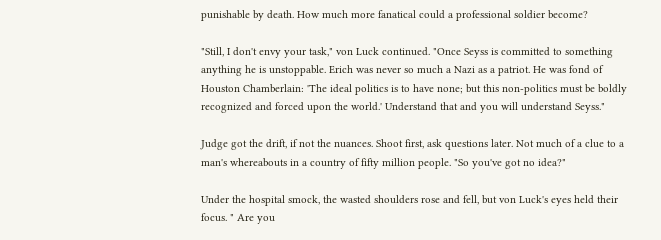punishable by death. How much more fanatical could a professional soldier become?

"Still, I don't envy your task," von Luck continued. "Once Seyss is committed to something anything he is unstoppable. Erich was never so much a Nazi as a patriot. He was fond of Houston Chamberlain: 'The ideal politics is to have none; but this non-politics must be boldly recognized and forced upon the world.' Understand that and you will understand Seyss."

Judge got the drift, if not the nuances. Shoot first, ask questions later. Not much of a clue to a man's whereabouts in a country of fifty million people. "So you've got no idea?"

Under the hospital smock, the wasted shoulders rose and fell, but von Luck's eyes held their focus. " Are you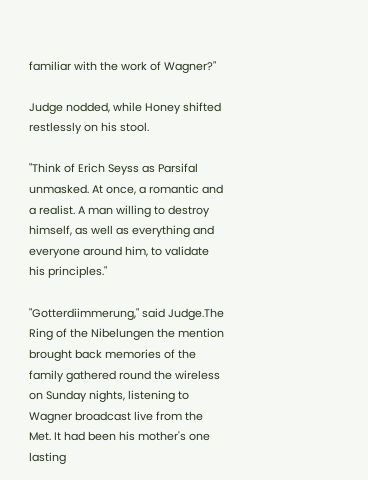familiar with the work of Wagner?"

Judge nodded, while Honey shifted restlessly on his stool.

"Think of Erich Seyss as Parsifal unmasked. At once, a romantic and a realist. A man willing to destroy himself, as well as everything and everyone around him, to validate his principles."

"Gotterdiimmerung," said Judge.The Ring of the Nibelungen the mention brought back memories of the family gathered round the wireless on Sunday nights, listening to Wagner broadcast live from the Met. It had been his mother's one lasting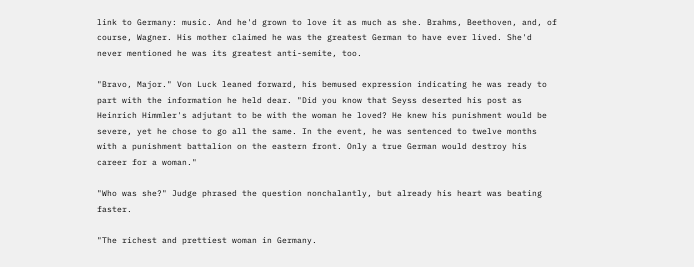link to Germany: music. And he'd grown to love it as much as she. Brahms, Beethoven, and, of course, Wagner. His mother claimed he was the greatest German to have ever lived. She'd never mentioned he was its greatest anti-semite, too.

"Bravo, Major." Von Luck leaned forward, his bemused expression indicating he was ready to part with the information he held dear. "Did you know that Seyss deserted his post as Heinrich Himmler's adjutant to be with the woman he loved? He knew his punishment would be severe, yet he chose to go all the same. In the event, he was sentenced to twelve months with a punishment battalion on the eastern front. Only a true German would destroy his career for a woman."

"Who was she?" Judge phrased the question nonchalantly, but already his heart was beating faster.

"The richest and prettiest woman in Germany.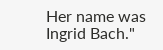Her name was Ingrid Bach."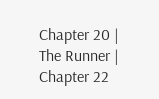Chapter 20 | The Runner | Chapter 22